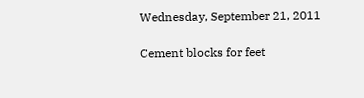Wednesday, September 21, 2011

Cement blocks for feet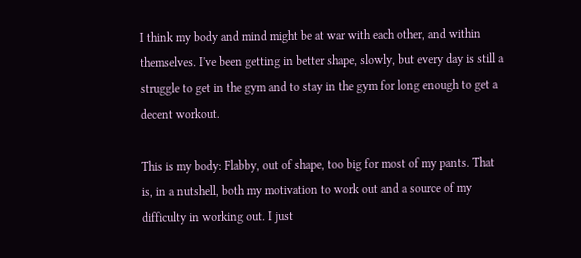I think my body and mind might be at war with each other, and within themselves. I've been getting in better shape, slowly, but every day is still a struggle to get in the gym and to stay in the gym for long enough to get a decent workout.

This is my body: Flabby, out of shape, too big for most of my pants. That is, in a nutshell, both my motivation to work out and a source of my difficulty in working out. I just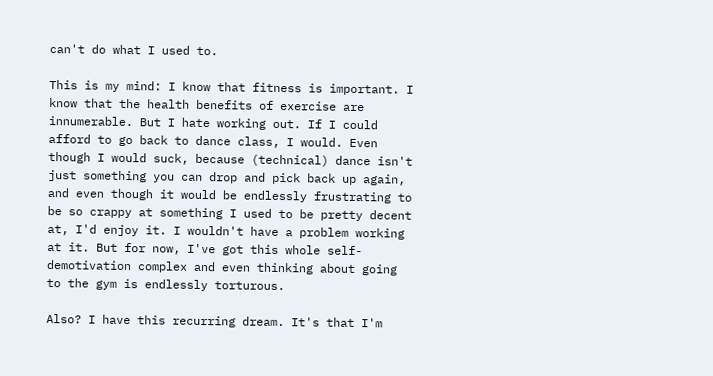can't do what I used to.

This is my mind: I know that fitness is important. I know that the health benefits of exercise are innumerable. But I hate working out. If I could afford to go back to dance class, I would. Even though I would suck, because (technical) dance isn't just something you can drop and pick back up again, and even though it would be endlessly frustrating to be so crappy at something I used to be pretty decent at, I'd enjoy it. I wouldn't have a problem working at it. But for now, I've got this whole self-demotivation complex and even thinking about going to the gym is endlessly torturous.

Also? I have this recurring dream. It's that I'm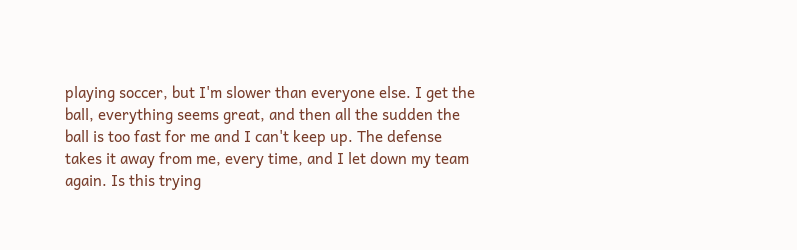playing soccer, but I'm slower than everyone else. I get the ball, everything seems great, and then all the sudden the ball is too fast for me and I can't keep up. The defense takes it away from me, every time, and I let down my team again. Is this trying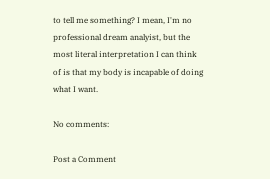to tell me something? I mean, I'm no professional dream analyist, but the most literal interpretation I can think of is that my body is incapable of doing what I want.

No comments:

Post a Comment